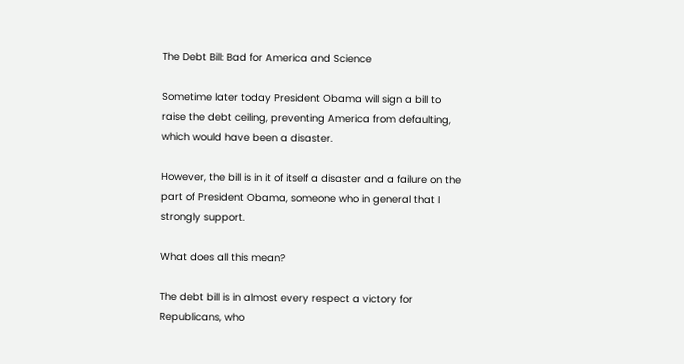The Debt Bill: Bad for America and Science

Sometime later today President Obama will sign a bill to raise the debt ceiling, preventing America from defaulting, which would have been a disaster.

However, the bill is in it of itself a disaster and a failure on the part of President Obama, someone who in general that I strongly support.

What does all this mean?

The debt bill is in almost every respect a victory for Republicans, who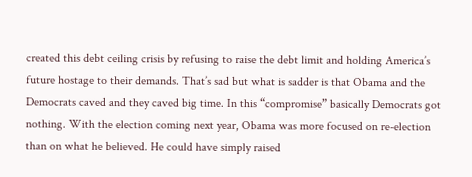created this debt ceiling crisis by refusing to raise the debt limit and holding America’s future hostage to their demands. That’s sad but what is sadder is that Obama and the Democrats caved and they caved big time. In this “compromise” basically Democrats got nothing. With the election coming next year, Obama was more focused on re-election than on what he believed. He could have simply raised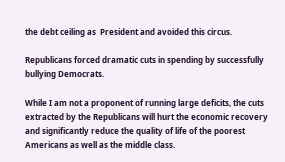the debt ceiling as  President and avoided this circus.

Republicans forced dramatic cuts in spending by successfully bullying Democrats.

While I am not a proponent of running large deficits, the cuts extracted by the Republicans will hurt the economic recovery and significantly reduce the quality of life of the poorest Americans as well as the middle class.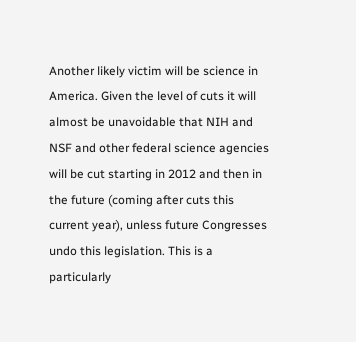Another likely victim will be science in America. Given the level of cuts it will almost be unavoidable that NIH and NSF and other federal science agencies will be cut starting in 2012 and then in the future (coming after cuts this current year), unless future Congresses undo this legislation. This is a particularly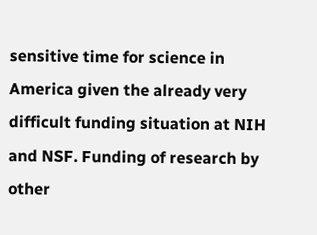sensitive time for science in America given the already very difficult funding situation at NIH and NSF. Funding of research by other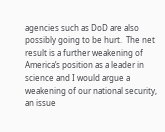agencies such as DoD are also possibly going to be hurt.  The net result is a further weakening of America’s position as a leader in science and I would argue a weakening of our national security, an issue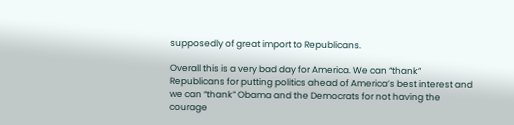supposedly of great import to Republicans.

Overall this is a very bad day for America. We can “thank” Republicans for putting politics ahead of America’s best interest and we can “thank” Obama and the Democrats for not having the courage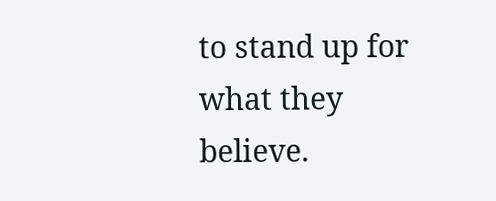to stand up for what they believe.